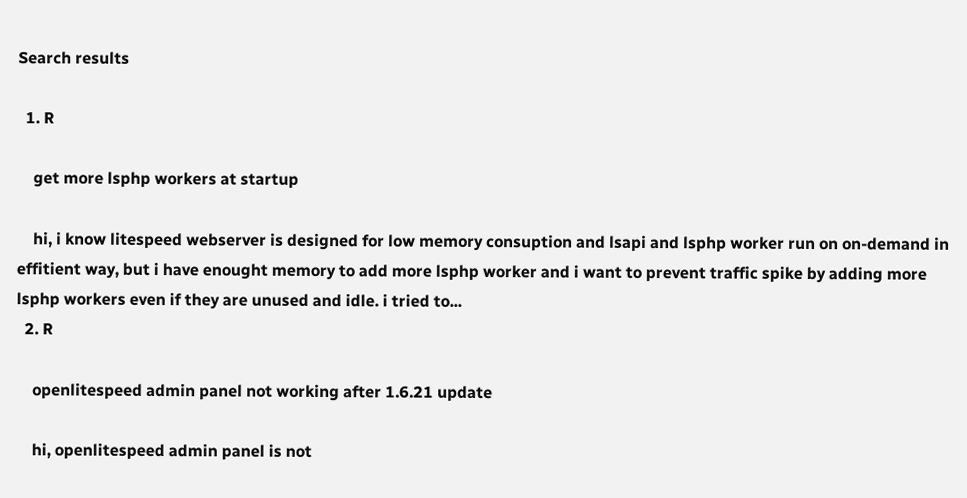Search results

  1. R

    get more lsphp workers at startup

    hi, i know litespeed webserver is designed for low memory consuption and lsapi and lsphp worker run on on-demand in effitient way, but i have enought memory to add more lsphp worker and i want to prevent traffic spike by adding more lsphp workers even if they are unused and idle. i tried to...
  2. R

    openlitespeed admin panel not working after 1.6.21 update

    hi, openlitespeed admin panel is not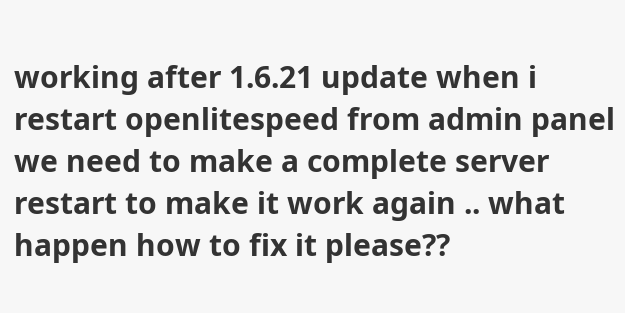working after 1.6.21 update when i restart openlitespeed from admin panel we need to make a complete server restart to make it work again .. what happen how to fix it please??